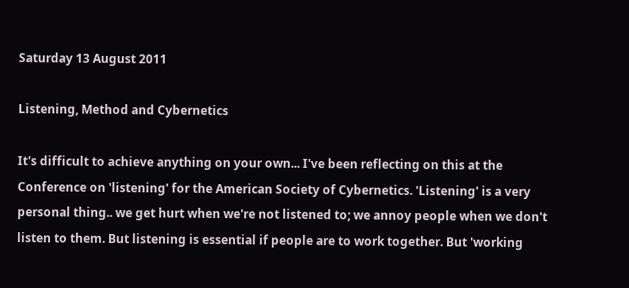Saturday 13 August 2011

Listening, Method and Cybernetics

It's difficult to achieve anything on your own... I've been reflecting on this at the Conference on 'listening' for the American Society of Cybernetics. 'Listening' is a very personal thing.. we get hurt when we're not listened to; we annoy people when we don't listen to them. But listening is essential if people are to work together. But 'working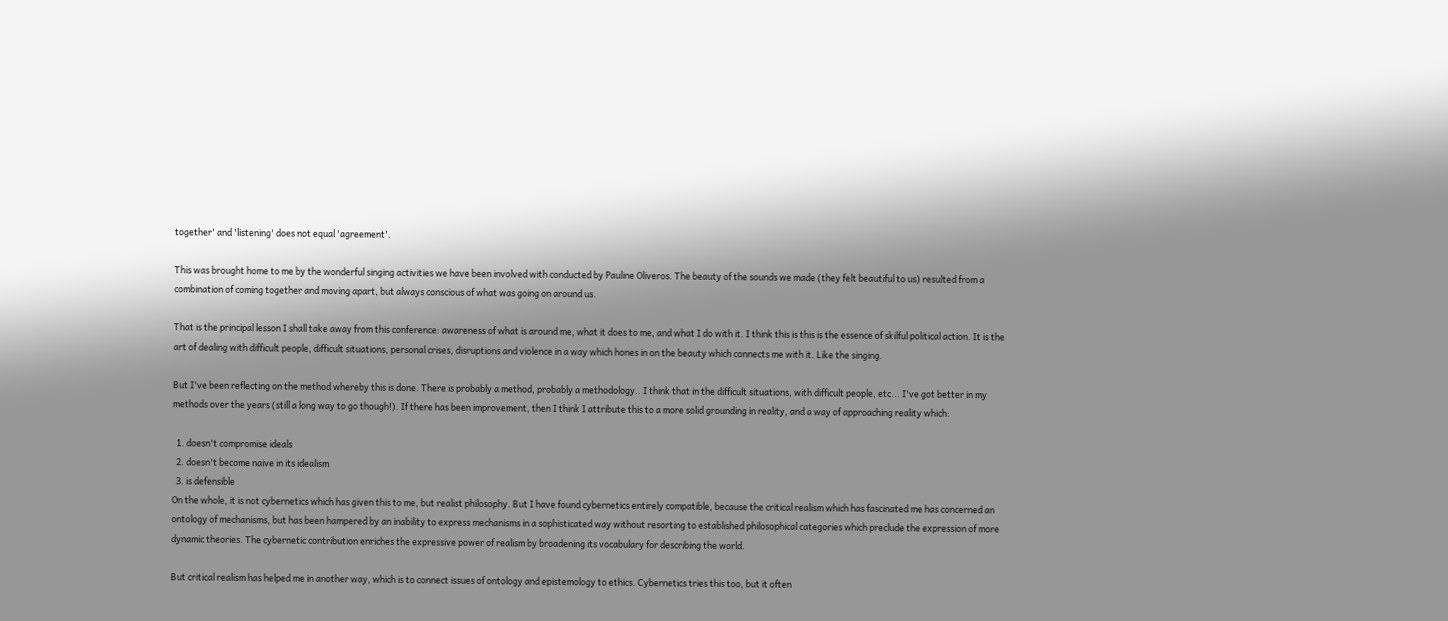together' and 'listening' does not equal 'agreement'.

This was brought home to me by the wonderful singing activities we have been involved with conducted by Pauline Oliveros. The beauty of the sounds we made (they felt beautiful to us) resulted from a combination of coming together and moving apart, but always conscious of what was going on around us.

That is the principal lesson I shall take away from this conference: awareness of what is around me, what it does to me, and what I do with it. I think this is this is the essence of skilful political action. It is the art of dealing with difficult people, difficult situations, personal crises, disruptions and violence in a way which hones in on the beauty which connects me with it. Like the singing.

But I've been reflecting on the method whereby this is done. There is probably a method, probably a methodology.. I think that in the difficult situations, with difficult people, etc... I've got better in my methods over the years (still a long way to go though!). If there has been improvement, then I think I attribute this to a more solid grounding in reality, and a way of approaching reality which:

  1. doesn't compromise ideals
  2. doesn't become naive in its idealism
  3. is defensible
On the whole, it is not cybernetics which has given this to me, but realist philosophy. But I have found cybernetics entirely compatible, because the critical realism which has fascinated me has concerned an ontology of mechanisms, but has been hampered by an inability to express mechanisms in a sophisticated way without resorting to established philosophical categories which preclude the expression of more dynamic theories. The cybernetic contribution enriches the expressive power of realism by broadening its vocabulary for describing the world.

But critical realism has helped me in another way, which is to connect issues of ontology and epistemology to ethics. Cybernetics tries this too, but it often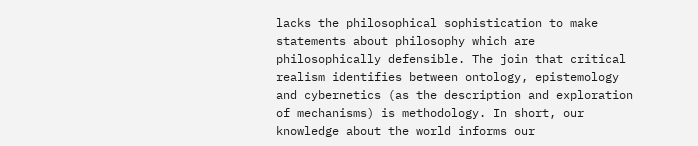lacks the philosophical sophistication to make statements about philosophy which are philosophically defensible. The join that critical realism identifies between ontology, epistemology and cybernetics (as the description and exploration of mechanisms) is methodology. In short, our knowledge about the world informs our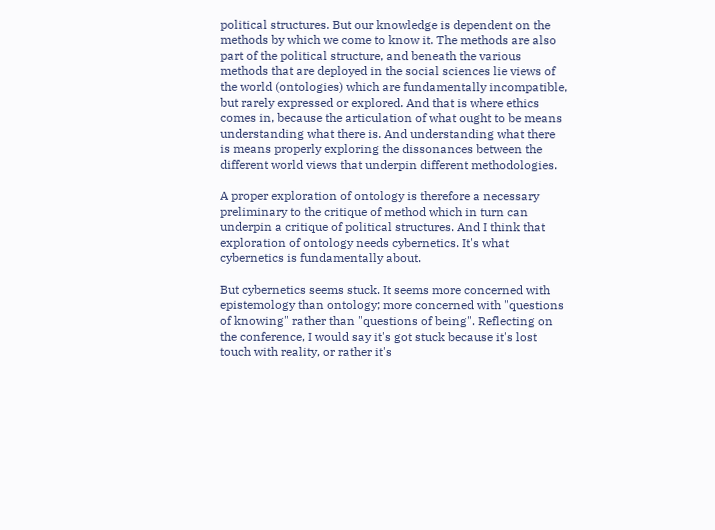political structures. But our knowledge is dependent on the methods by which we come to know it. The methods are also part of the political structure, and beneath the various methods that are deployed in the social sciences lie views of the world (ontologies) which are fundamentally incompatible, but rarely expressed or explored. And that is where ethics comes in, because the articulation of what ought to be means understanding what there is. And understanding what there  is means properly exploring the dissonances between the different world views that underpin different methodologies.

A proper exploration of ontology is therefore a necessary preliminary to the critique of method which in turn can underpin a critique of political structures. And I think that exploration of ontology needs cybernetics. It's what cybernetics is fundamentally about.

But cybernetics seems stuck. It seems more concerned with epistemology than ontology; more concerned with "questions of knowing" rather than "questions of being". Reflecting on the conference, I would say it's got stuck because it's lost touch with reality, or rather it's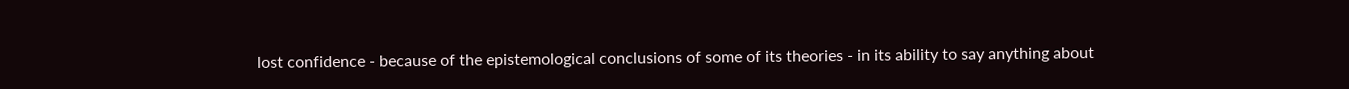lost confidence - because of the epistemological conclusions of some of its theories - in its ability to say anything about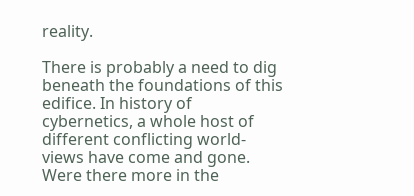reality.

There is probably a need to dig beneath the foundations of this edifice. In history of cybernetics, a whole host of different conflicting world-views have come and gone. Were there more in the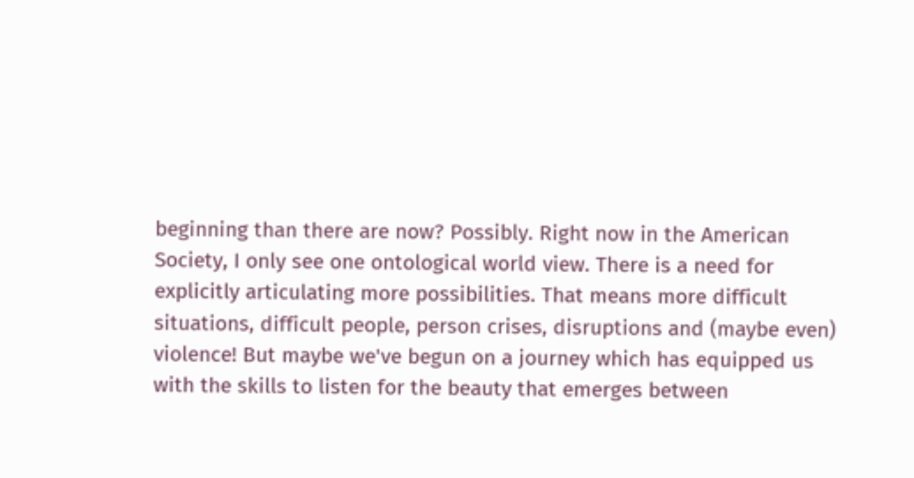beginning than there are now? Possibly. Right now in the American Society, I only see one ontological world view. There is a need for explicitly articulating more possibilities. That means more difficult situations, difficult people, person crises, disruptions and (maybe even) violence! But maybe we've begun on a journey which has equipped us with the skills to listen for the beauty that emerges between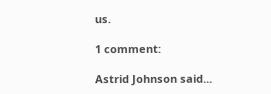us.

1 comment:

Astrid Johnson said...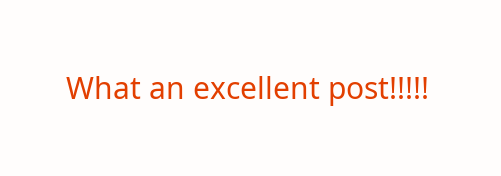What an excellent post!!!!!